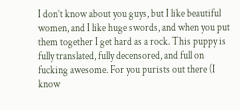I don’t know about you guys, but I like beautiful women, and I like huge swords, and when you put them together I get hard as a rock. This puppy is fully translated, fully decensored, and full on fucking awesome. For you purists out there (I know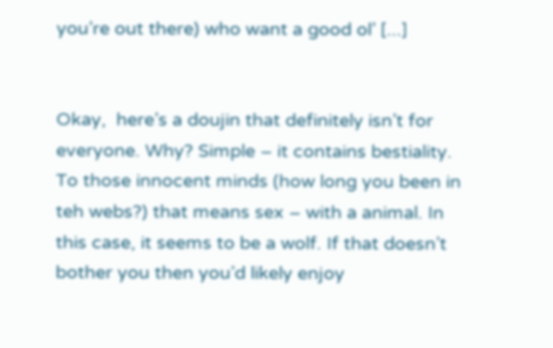you’re out there) who want a good ol’ [...]


Okay,  here’s a doujin that definitely isn’t for everyone. Why? Simple – it contains bestiality. To those innocent minds (how long you been in teh webs?) that means sex – with a animal. In this case, it seems to be a wolf. If that doesn’t bother you then you’d likely enjoy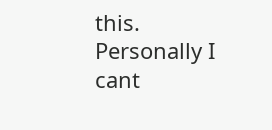this. Personally I cant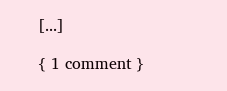[...]

{ 1 comment }